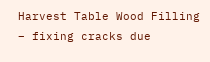Harvest Table Wood Filling – fixing cracks due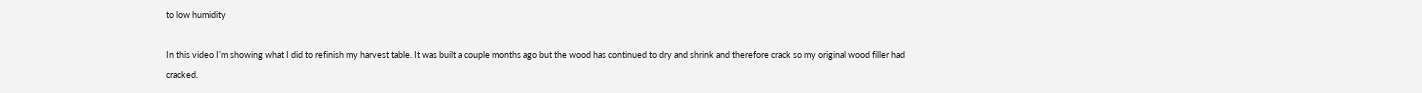to low humidity

In this video I’m showing what I did to refinish my harvest table. It was built a couple months ago but the wood has continued to dry and shrink and therefore crack so my original wood filler had cracked.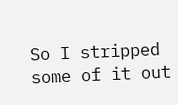So I stripped some of it out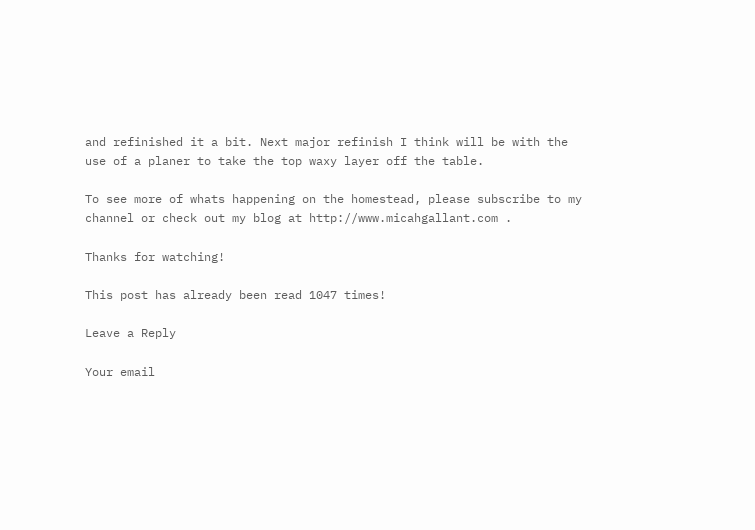and refinished it a bit. Next major refinish I think will be with the use of a planer to take the top waxy layer off the table.

To see more of whats happening on the homestead, please subscribe to my channel or check out my blog at http://www.micahgallant.com .

Thanks for watching!

This post has already been read 1047 times!

Leave a Reply

Your email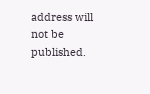address will not be published.